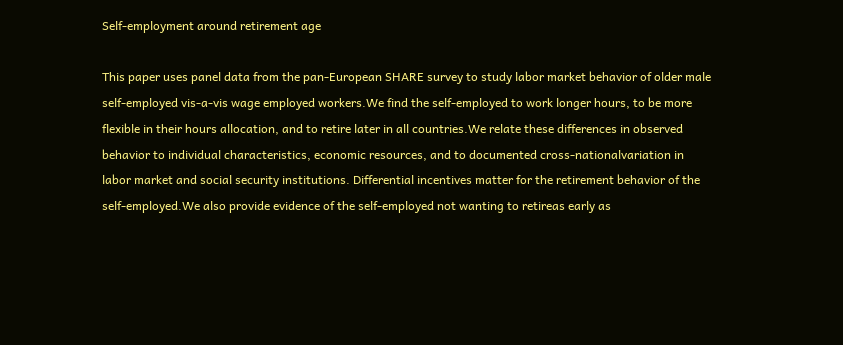Self-employment around retirement age

This paper uses panel data from the pan-European SHARE survey to study labor market behavior of older male self-employed vis-a-vis wage employed workers.We find the self-employed to work longer hours, to be more flexible in their hours allocation, and to retire later in all countries.We relate these differences in observed behavior to individual characteristics, economic resources, and to documented cross-nationalvariation in labor market and social security institutions. Differential incentives matter for the retirement behavior of the self-employed.We also provide evidence of the self-employed not wanting to retireas early as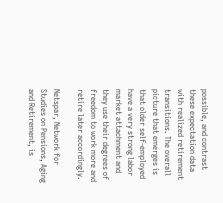possible, and contrast these expectation data with realized retirement transitions. The overall picture that emerges is that older self-employed have a very strong labor market attachment and they use their degrees of freedom to work more and retire later accordingly.

Netspar, Network for Studies on Pensions, Aging and Retirement, is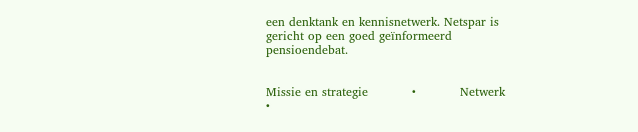een denktank en kennisnetwerk. Netspar is gericht op een goed geïnformeerd pensioendebat.


Missie en strategie           •           Netwerk           •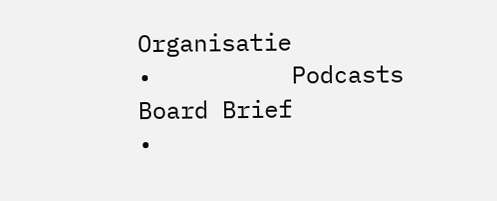Organisatie           •          Podcasts
Board Brief            •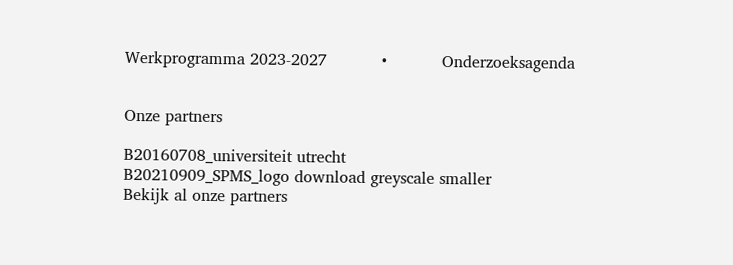Werkprogramma 2023-2027           •           Onderzoeksagenda


Onze partners

B20160708_universiteit utrecht
B20210909_SPMS_logo download greyscale smaller
Bekijk al onze partners